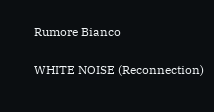Rumore Bianco

WHITE NOISE (Reconnection)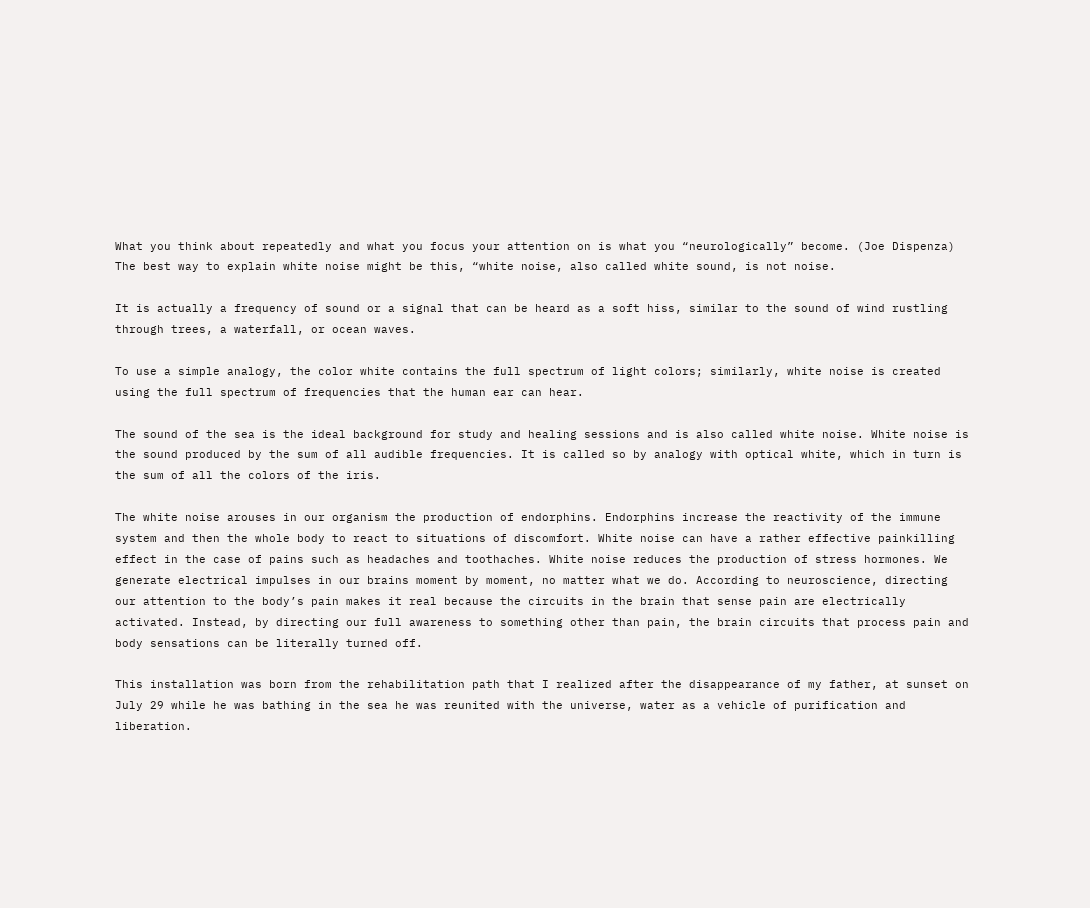What you think about repeatedly and what you focus your attention on is what you “neurologically” become. (Joe Dispenza)
The best way to explain white noise might be this, “white noise, also called white sound, is not noise.

It is actually a frequency of sound or a signal that can be heard as a soft hiss, similar to the sound of wind rustling through trees, a waterfall, or ocean waves.

To use a simple analogy, the color white contains the full spectrum of light colors; similarly, white noise is created using the full spectrum of frequencies that the human ear can hear.

The sound of the sea is the ideal background for study and healing sessions and is also called white noise. White noise is the sound produced by the sum of all audible frequencies. It is called so by analogy with optical white, which in turn is the sum of all the colors of the iris.

The white noise arouses in our organism the production of endorphins. Endorphins increase the reactivity of the immune system and then the whole body to react to situations of discomfort. White noise can have a rather effective painkilling effect in the case of pains such as headaches and toothaches. White noise reduces the production of stress hormones. We generate electrical impulses in our brains moment by moment, no matter what we do. According to neuroscience, directing our attention to the body’s pain makes it real because the circuits in the brain that sense pain are electrically activated. Instead, by directing our full awareness to something other than pain, the brain circuits that process pain and body sensations can be literally turned off.

This installation was born from the rehabilitation path that I realized after the disappearance of my father, at sunset on July 29 while he was bathing in the sea he was reunited with the universe, water as a vehicle of purification and liberation.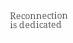Reconnection is dedicated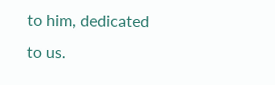to him, dedicated to us.